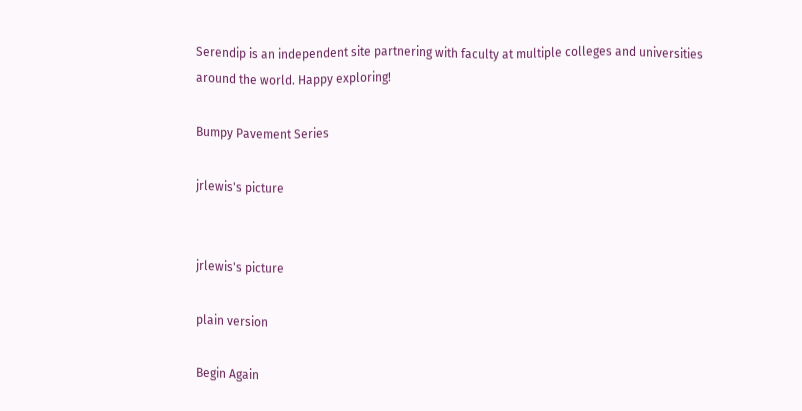Serendip is an independent site partnering with faculty at multiple colleges and universities around the world. Happy exploring!

Bumpy Pavement Series

jrlewis's picture


jrlewis's picture

plain version

Begin Again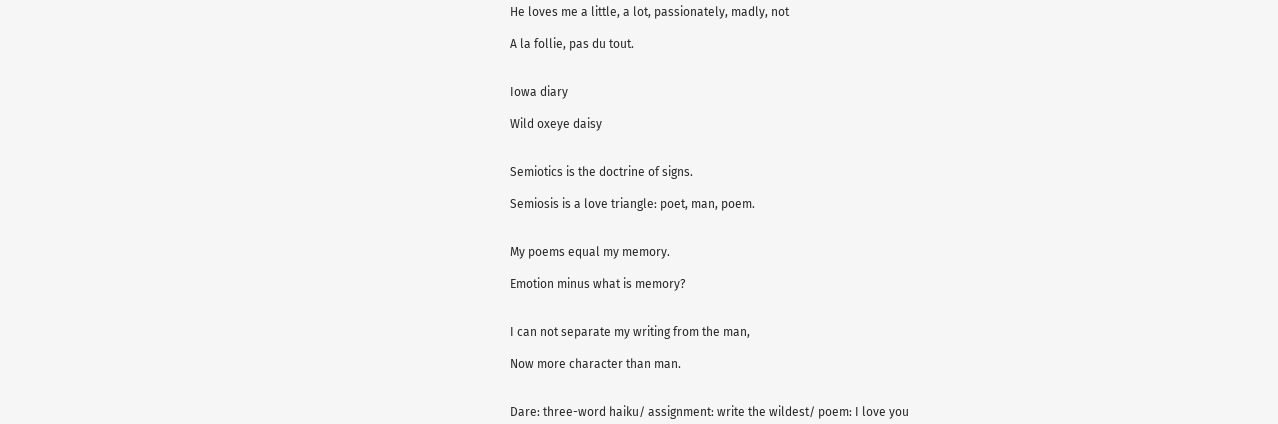He loves me a little, a lot, passionately, madly, not

A la follie, pas du tout.


Iowa diary

Wild oxeye daisy


Semiotics is the doctrine of signs.

Semiosis is a love triangle: poet, man, poem.


My poems equal my memory.

Emotion minus what is memory?


I can not separate my writing from the man,

Now more character than man.


Dare: three-word haiku/ assignment: write the wildest/ poem: I love you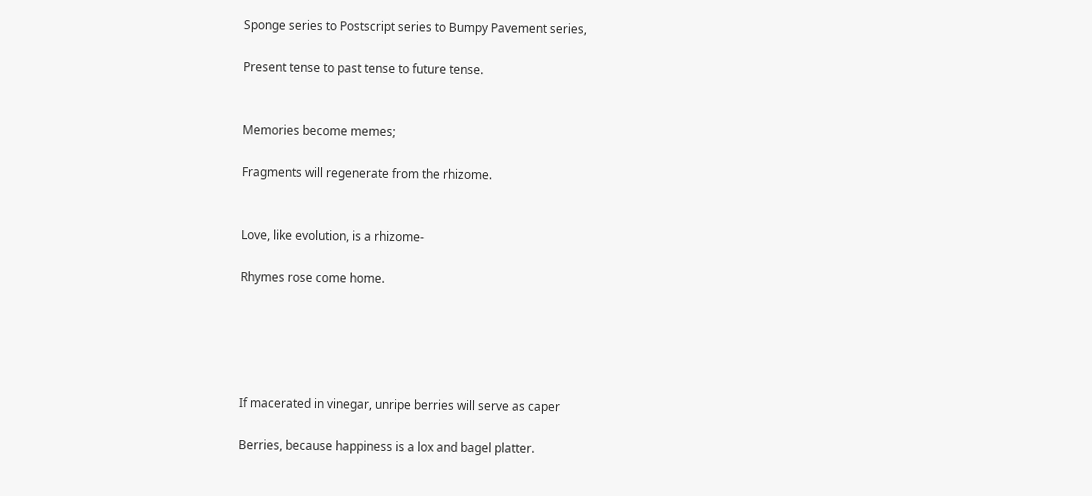Sponge series to Postscript series to Bumpy Pavement series,

Present tense to past tense to future tense.


Memories become memes;

Fragments will regenerate from the rhizome.


Love, like evolution, is a rhizome-

Rhymes rose come home.





If macerated in vinegar, unripe berries will serve as caper

Berries, because happiness is a lox and bagel platter.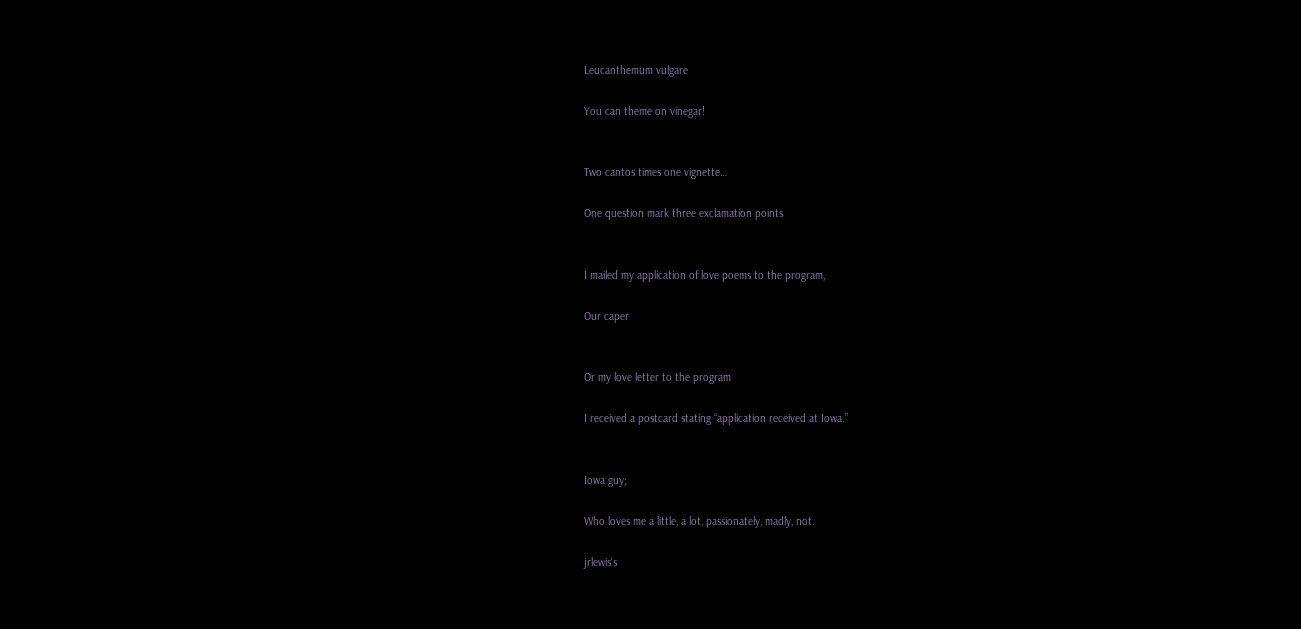Leucanthemum vulgare

You can theme on vinegar!


Two cantos times one vignette…

One question mark three exclamation points


I mailed my application of love poems to the program,

Our caper


Or my love letter to the program

I received a postcard stating “application received at Iowa.”


Iowa guy;

Who loves me a little, a lot, passionately, madly, not.

jrlewis's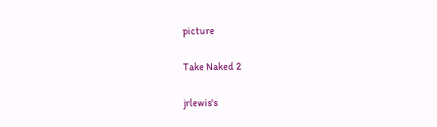picture

Take Naked 2

jrlewis's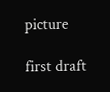picture

first draft